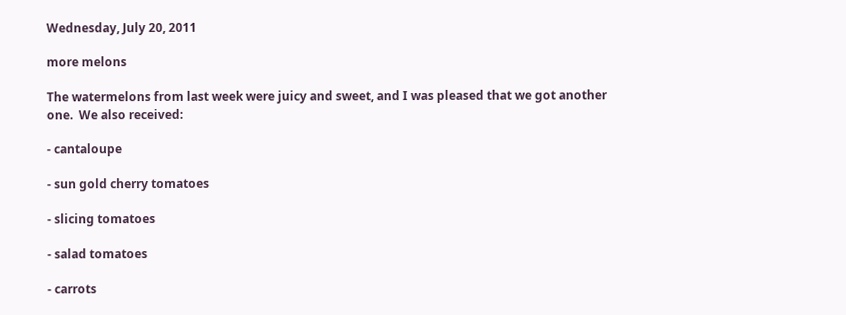Wednesday, July 20, 2011

more melons

The watermelons from last week were juicy and sweet, and I was pleased that we got another one.  We also received:

- cantaloupe

- sun gold cherry tomatoes

- slicing tomatoes

- salad tomatoes

- carrots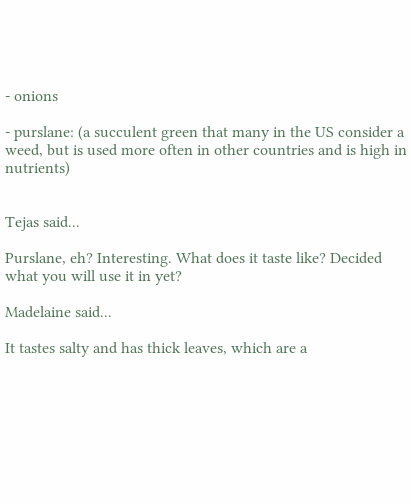- onions

- purslane: (a succulent green that many in the US consider a weed, but is used more often in other countries and is high in nutrients)


Tejas said...

Purslane, eh? Interesting. What does it taste like? Decided what you will use it in yet?

Madelaine said...

It tastes salty and has thick leaves, which are a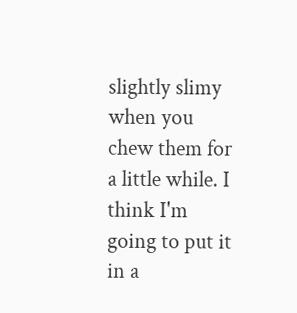slightly slimy when you chew them for a little while. I think I'm going to put it in a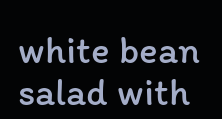white bean salad with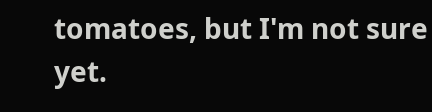tomatoes, but I'm not sure yet.